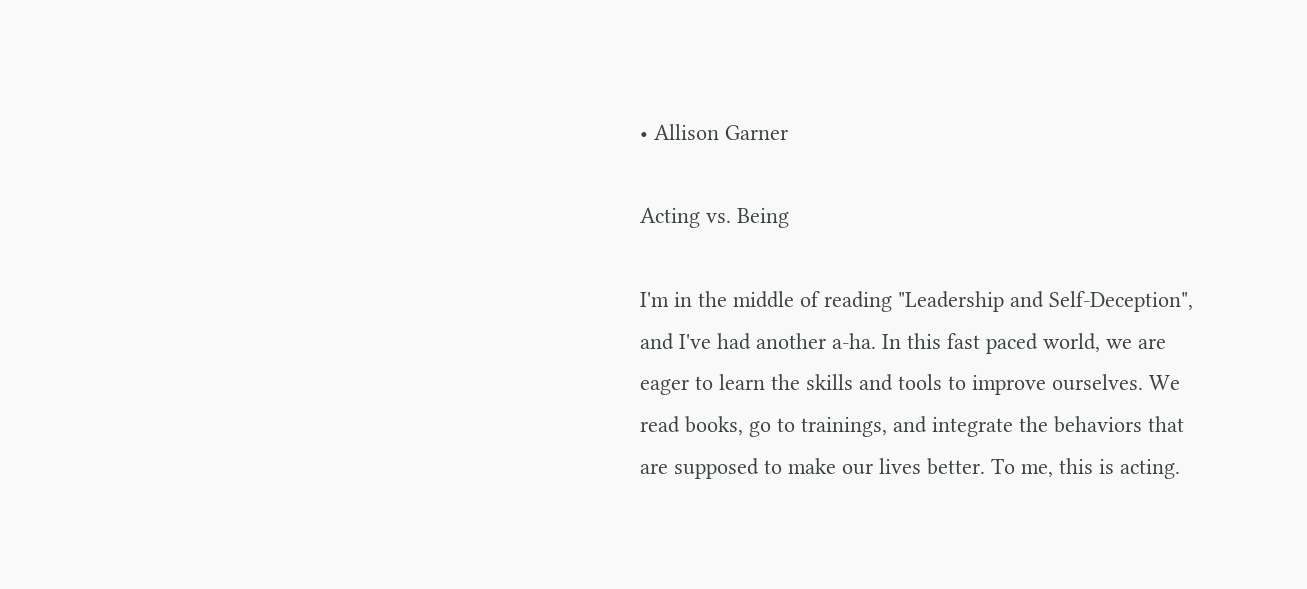• Allison Garner

Acting vs. Being

I'm in the middle of reading "Leadership and Self-Deception", and I've had another a-ha. In this fast paced world, we are eager to learn the skills and tools to improve ourselves. We read books, go to trainings, and integrate the behaviors that are supposed to make our lives better. To me, this is acting.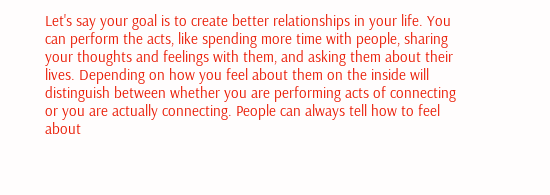Let's say your goal is to create better relationships in your life. You can perform the acts, like spending more time with people, sharing your thoughts and feelings with them, and asking them about their lives. Depending on how you feel about them on the inside will distinguish between whether you are performing acts of connecting or you are actually connecting. People can always tell how to feel about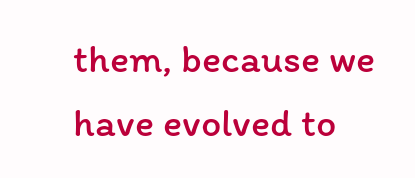them, because we have evolved to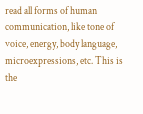read all forms of human communication, like tone of voice, energy, body language, microexpressions, etc. This is the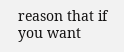reason that if you want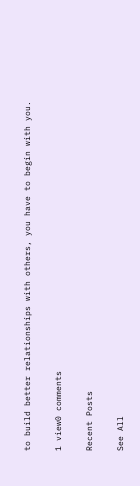to build better relationships with others, you have to begin with you.

1 view0 comments

Recent Posts

See All